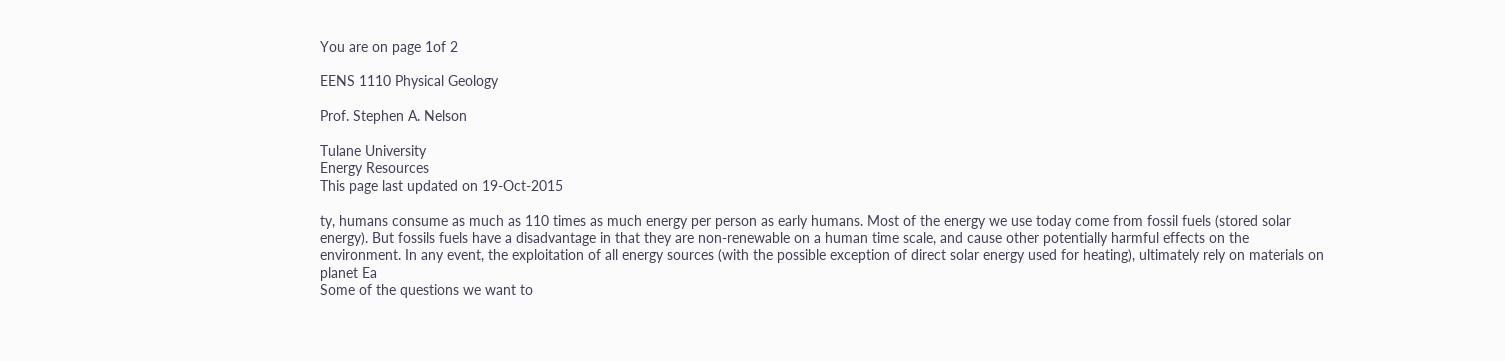You are on page 1of 2

EENS 1110 Physical Geology

Prof. Stephen A. Nelson

Tulane University
Energy Resources
This page last updated on 19-Oct-2015

ty, humans consume as much as 110 times as much energy per person as early humans. Most of the energy we use today come from fossil fuels (stored solar energy). But fossils fuels have a disadvantage in that they are non-renewable on a human time scale, and cause other potentially harmful effects on the environment. In any event, the exploitation of all energy sources (with the possible exception of direct solar energy used for heating), ultimately rely on materials on planet Ea
Some of the questions we want to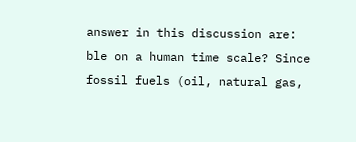answer in this discussion are:
ble on a human time scale? Since fossil fuels (oil, natural gas,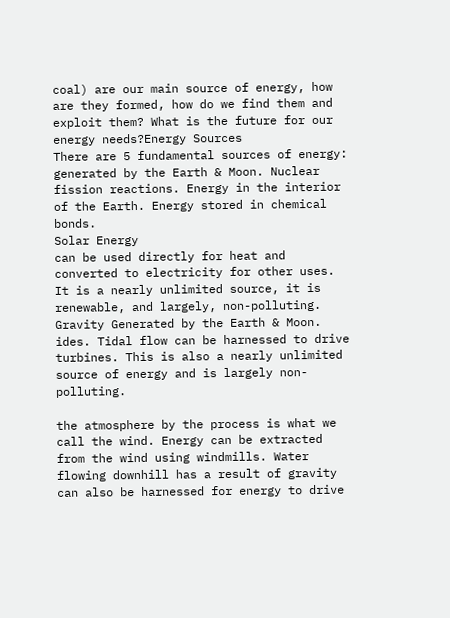coal) are our main source of energy, how are they formed, how do we find them and exploit them? What is the future for our energy needs?Energy Sources
There are 5 fundamental sources of energy:
generated by the Earth & Moon. Nuclear fission reactions. Energy in the interior of the Earth. Energy stored in chemical bonds.
Solar Energy
can be used directly for heat and converted to electricity for other uses. It is a nearly unlimited source, it is renewable, and largely, non-polluting.
Gravity Generated by the Earth & Moon.
ides. Tidal flow can be harnessed to drive turbines. This is also a nearly unlimited source of energy and is largely non-polluting.

the atmosphere by the process is what we call the wind. Energy can be extracted from the wind using windmills. Water flowing downhill has a result of gravity can also be harnessed for energy to drive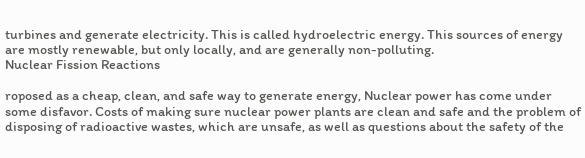turbines and generate electricity. This is called hydroelectric energy. This sources of energy are mostly renewable, but only locally, and are generally non-polluting.
Nuclear Fission Reactions

roposed as a cheap, clean, and safe way to generate energy, Nuclear power has come under some disfavor. Costs of making sure nuclear power plants are clean and safe and the problem of disposing of radioactive wastes, which are unsafe, as well as questions about the safety of the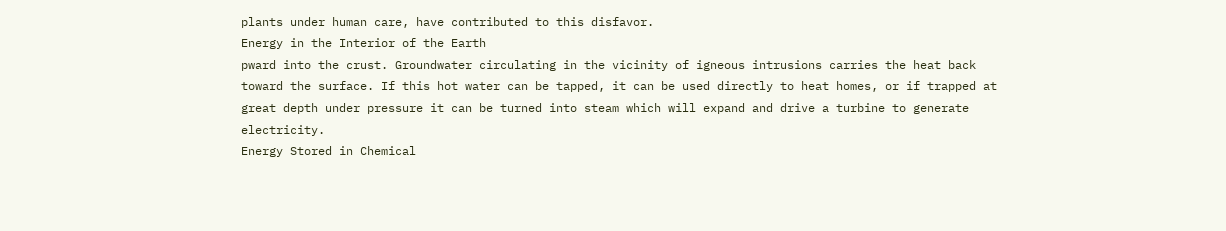plants under human care, have contributed to this disfavor.
Energy in the Interior of the Earth
pward into the crust. Groundwater circulating in the vicinity of igneous intrusions carries the heat back toward the surface. If this hot water can be tapped, it can be used directly to heat homes, or if trapped at great depth under pressure it can be turned into steam which will expand and drive a turbine to generate electricity.
Energy Stored in Chemical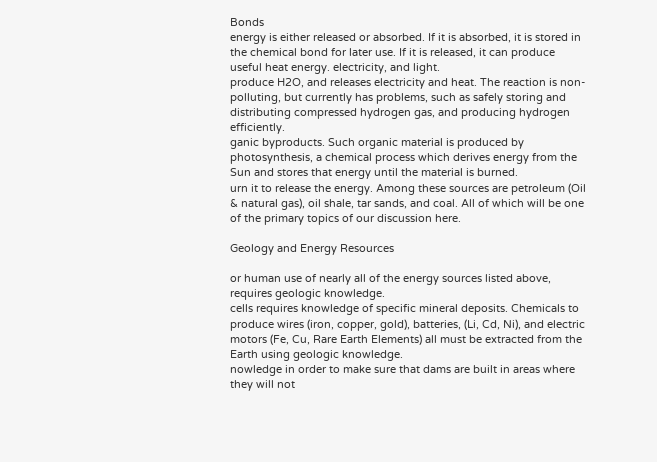Bonds
energy is either released or absorbed. If it is absorbed, it is stored in the chemical bond for later use. If it is released, it can produce useful heat energy. electricity, and light.
produce H2O, and releases electricity and heat. The reaction is non-polluting, but currently has problems, such as safely storing and distributing compressed hydrogen gas, and producing hydrogen efficiently.
ganic byproducts. Such organic material is produced by photosynthesis, a chemical process which derives energy from the Sun and stores that energy until the material is burned.
urn it to release the energy. Among these sources are petroleum (Oil & natural gas), oil shale, tar sands, and coal. All of which will be one of the primary topics of our discussion here.

Geology and Energy Resources

or human use of nearly all of the energy sources listed above, requires geologic knowledge.
cells requires knowledge of specific mineral deposits. Chemicals to produce wires (iron, copper, gold), batteries, (Li, Cd, Ni), and electric motors (Fe, Cu, Rare Earth Elements) all must be extracted from the Earth using geologic knowledge.
nowledge in order to make sure that dams are built in areas where they will not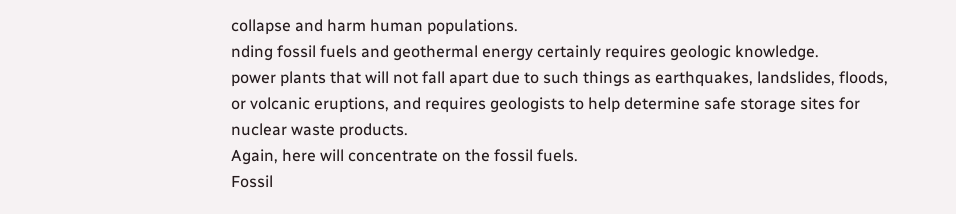collapse and harm human populations.
nding fossil fuels and geothermal energy certainly requires geologic knowledge.
power plants that will not fall apart due to such things as earthquakes, landslides, floods, or volcanic eruptions, and requires geologists to help determine safe storage sites for nuclear waste products.
Again, here will concentrate on the fossil fuels.
Fossil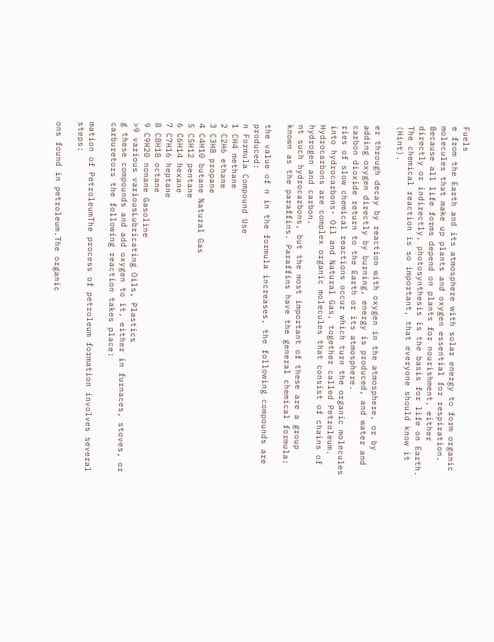Fuels
e from the Earth and its atmosphere with solar energy to form organic molecules that make up plants and oxygen essential for respiration. Because all life forms depend on plants for nourishment, either directly or indirectly, photosynthesis is the basis for life on Earth. The chemical reaction is so important, that everyone should know it (Hint).

er through decay by reaction with oxygen in the atmosphere, or by adding oxygen directly by burning, energy is produced, and water and carbon dioxide return to the Earth or its atmosphere.
ries of slow chemical reactions occur which turn the organic molecules into hydrocarbons- Oil and Natural Gas, together called Petroleum. Hydrocarbons are complex organic molecules that consist of chains of hydrogen and carbon.
nt such hydrocarbons, but the most important of these are a group known as the paraffins. Paraffins have the general chemical formula:

the value of n in the formula increases, the following compounds are produced:
n Formula Compound Use
1 CH4 methane
2 C2H6 ethane
3 C3H8 propane
4 C4H10 butane Natural Gas
5 C5H12 pentane
6 C6H14 hexane
7 C7H16 heptane
8 C8H18 octane
9 C9H20 nonane Gasoline
>9 various variousLubricating Oils, Plastics
g these compounds and add oxygen to it, either in furnaces, stoves, or carburetors the following reaction takes place:

mation of PetroleumThe process of petroleum formation involves several steps:

ons found in petroleum.The organic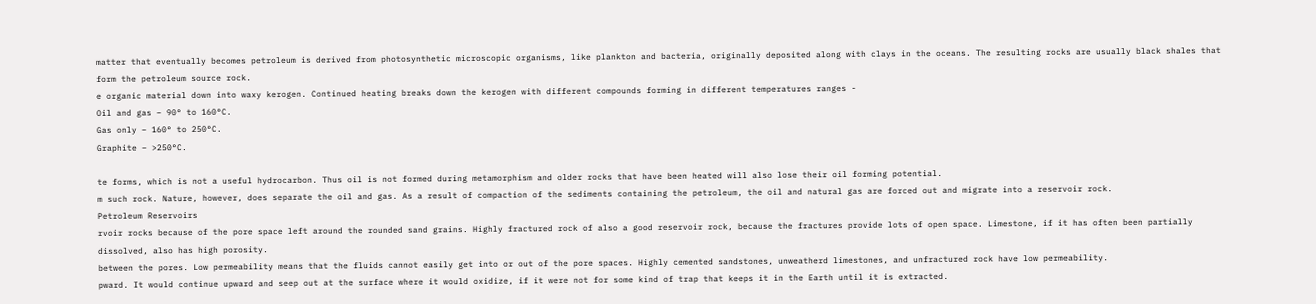matter that eventually becomes petroleum is derived from photosynthetic microscopic organisms, like plankton and bacteria, originally deposited along with clays in the oceans. The resulting rocks are usually black shales that form the petroleum source rock.
e organic material down into waxy kerogen. Continued heating breaks down the kerogen with different compounds forming in different temperatures ranges -
Oil and gas – 90° to 160°C.
Gas only – 160° to 250°C.
Graphite – >250°C.

te forms, which is not a useful hydrocarbon. Thus oil is not formed during metamorphism and older rocks that have been heated will also lose their oil forming potential.
m such rock. Nature, however, does separate the oil and gas. As a result of compaction of the sediments containing the petroleum, the oil and natural gas are forced out and migrate into a reservoir rock.
Petroleum Reservoirs
rvoir rocks because of the pore space left around the rounded sand grains. Highly fractured rock of also a good reservoir rock, because the fractures provide lots of open space. Limestone, if it has often been partially dissolved, also has high porosity.
between the pores. Low permeability means that the fluids cannot easily get into or out of the pore spaces. Highly cemented sandstones, unweatherd limestones, and unfractured rock have low permeability.
pward. It would continue upward and seep out at the surface where it would oxidize, if it were not for some kind of trap that keeps it in the Earth until it is extracted.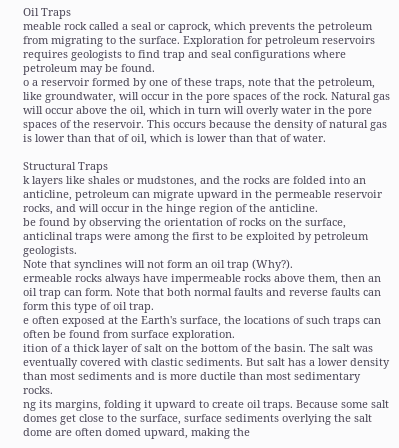Oil Traps
meable rock called a seal or caprock, which prevents the petroleum from migrating to the surface. Exploration for petroleum reservoirs requires geologists to find trap and seal configurations where petroleum may be found.
o a reservoir formed by one of these traps, note that the petroleum, like groundwater, will occur in the pore spaces of the rock. Natural gas will occur above the oil, which in turn will overly water in the pore spaces of the reservoir. This occurs because the density of natural gas is lower than that of oil, which is lower than that of water.

Structural Traps
k layers like shales or mudstones, and the rocks are folded into an anticline, petroleum can migrate upward in the permeable reservoir rocks, and will occur in the hinge region of the anticline.
be found by observing the orientation of rocks on the surface, anticlinal traps were among the first to be exploited by petroleum geologists.
Note that synclines will not form an oil trap (Why?).
ermeable rocks always have impermeable rocks above them, then an oil trap can form. Note that both normal faults and reverse faults can form this type of oil trap.
e often exposed at the Earth's surface, the locations of such traps can often be found from surface exploration.
ition of a thick layer of salt on the bottom of the basin. The salt was eventually covered with clastic sediments. But salt has a lower density than most sediments and is more ductile than most sedimentary rocks.
ng its margins, folding it upward to create oil traps. Because some salt domes get close to the surface, surface sediments overlying the salt dome are often domed upward, making the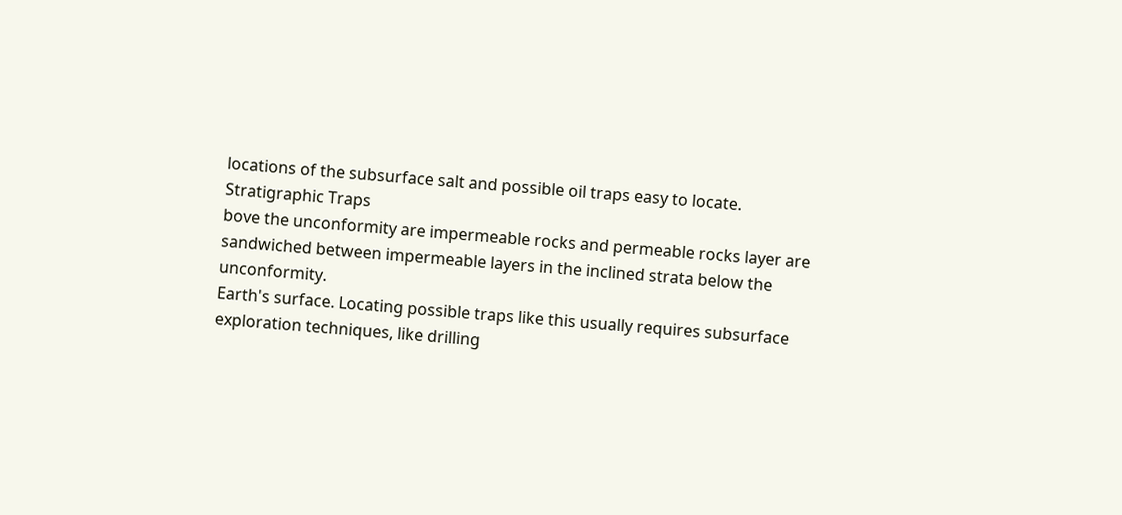locations of the subsurface salt and possible oil traps easy to locate.
Stratigraphic Traps
bove the unconformity are impermeable rocks and permeable rocks layer are sandwiched between impermeable layers in the inclined strata below the unconformity.
Earth's surface. Locating possible traps like this usually requires subsurface exploration techniques, like drilling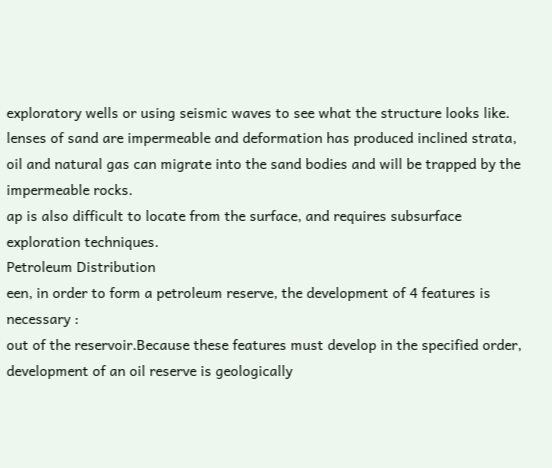exploratory wells or using seismic waves to see what the structure looks like.
lenses of sand are impermeable and deformation has produced inclined strata, oil and natural gas can migrate into the sand bodies and will be trapped by the impermeable rocks.
ap is also difficult to locate from the surface, and requires subsurface exploration techniques.
Petroleum Distribution
een, in order to form a petroleum reserve, the development of 4 features is necessary :
out of the reservoir.Because these features must develop in the specified order, development of an oil reserve is geologically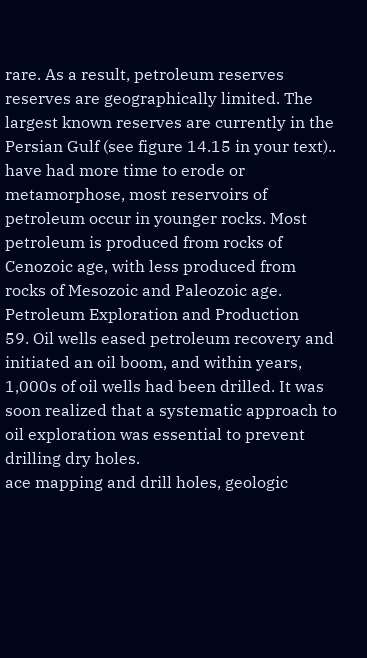rare. As a result, petroleum reserves reserves are geographically limited. The largest known reserves are currently in the Persian Gulf (see figure 14.15 in your text)..
have had more time to erode or metamorphose, most reservoirs of petroleum occur in younger rocks. Most petroleum is produced from rocks of Cenozoic age, with less produced from rocks of Mesozoic and Paleozoic age.
Petroleum Exploration and Production
59. Oil wells eased petroleum recovery and initiated an oil boom, and within years, 1,000s of oil wells had been drilled. It was soon realized that a systematic approach to oil exploration was essential to prevent drilling dry holes.
ace mapping and drill holes, geologic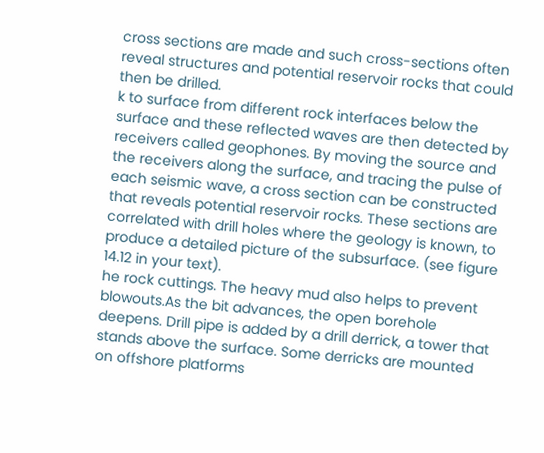cross sections are made and such cross-sections often reveal structures and potential reservoir rocks that could then be drilled.
k to surface from different rock interfaces below the surface and these reflected waves are then detected by receivers called geophones. By moving the source and the receivers along the surface, and tracing the pulse of each seismic wave, a cross section can be constructed that reveals potential reservoir rocks. These sections are correlated with drill holes where the geology is known, to produce a detailed picture of the subsurface. (see figure 14.12 in your text).
he rock cuttings. The heavy mud also helps to prevent blowouts.As the bit advances, the open borehole deepens. Drill pipe is added by a drill derrick, a tower that stands above the surface. Some derricks are mounted on offshore platforms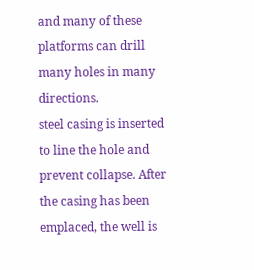and many of these platforms can drill many holes in many directions.
steel casing is inserted to line the hole and prevent collapse. After the casing has been emplaced, the well is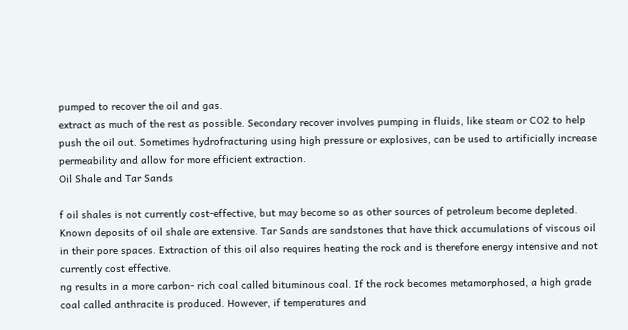pumped to recover the oil and gas.
extract as much of the rest as possible. Secondary recover involves pumping in fluids, like steam or CO2 to help push the oil out. Sometimes hydrofracturing using high pressure or explosives, can be used to artificially increase permeability and allow for more efficient extraction.
Oil Shale and Tar Sands

f oil shales is not currently cost-effective, but may become so as other sources of petroleum become depleted. Known deposits of oil shale are extensive. Tar Sands are sandstones that have thick accumulations of viscous oil in their pore spaces. Extraction of this oil also requires heating the rock and is therefore energy intensive and not currently cost effective.
ng results in a more carbon- rich coal called bituminous coal. If the rock becomes metamorphosed, a high grade coal called anthracite is produced. However, if temperatures and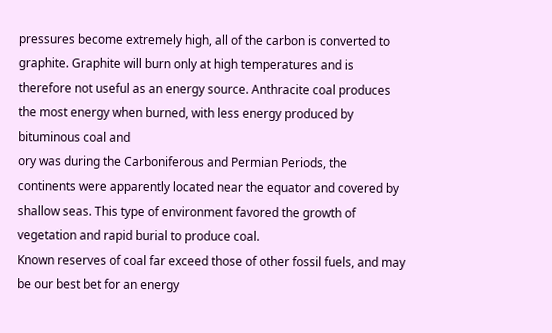pressures become extremely high, all of the carbon is converted to graphite. Graphite will burn only at high temperatures and is therefore not useful as an energy source. Anthracite coal produces the most energy when burned, with less energy produced by bituminous coal and
ory was during the Carboniferous and Permian Periods, the continents were apparently located near the equator and covered by shallow seas. This type of environment favored the growth of vegetation and rapid burial to produce coal.
Known reserves of coal far exceed those of other fossil fuels, and may be our best bet for an energy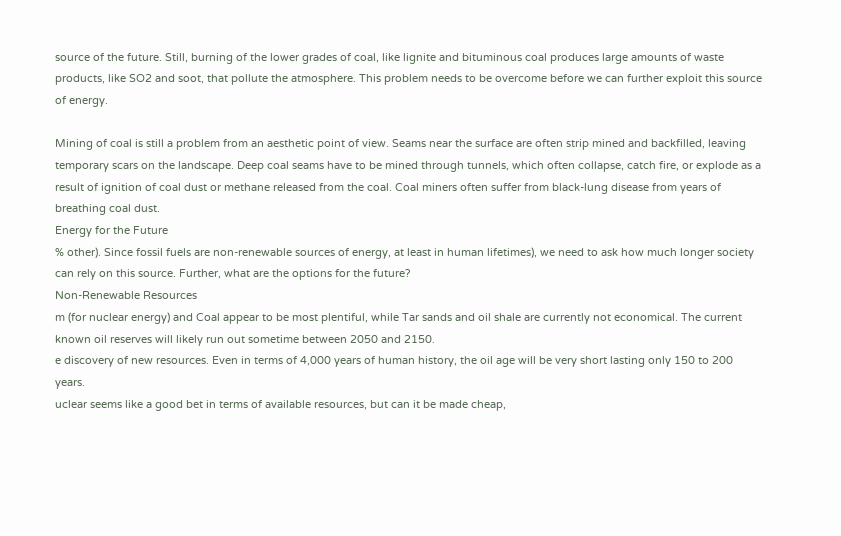source of the future. Still, burning of the lower grades of coal, like lignite and bituminous coal produces large amounts of waste products, like SO2 and soot, that pollute the atmosphere. This problem needs to be overcome before we can further exploit this source of energy.

Mining of coal is still a problem from an aesthetic point of view. Seams near the surface are often strip mined and backfilled, leaving temporary scars on the landscape. Deep coal seams have to be mined through tunnels, which often collapse, catch fire, or explode as a result of ignition of coal dust or methane released from the coal. Coal miners often suffer from black-lung disease from years of breathing coal dust.
Energy for the Future
% other). Since fossil fuels are non-renewable sources of energy, at least in human lifetimes), we need to ask how much longer society can rely on this source. Further, what are the options for the future?
Non-Renewable Resources
m (for nuclear energy) and Coal appear to be most plentiful, while Tar sands and oil shale are currently not economical. The current known oil reserves will likely run out sometime between 2050 and 2150.
e discovery of new resources. Even in terms of 4,000 years of human history, the oil age will be very short lasting only 150 to 200 years.
uclear seems like a good bet in terms of available resources, but can it be made cheap,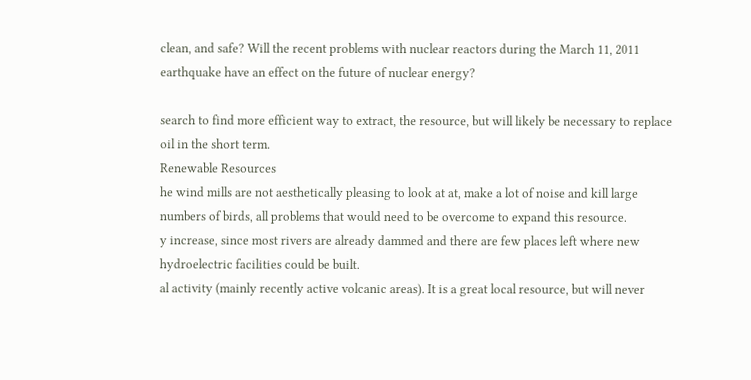clean, and safe? Will the recent problems with nuclear reactors during the March 11, 2011 earthquake have an effect on the future of nuclear energy?

search to find more efficient way to extract, the resource, but will likely be necessary to replace oil in the short term.
Renewable Resources
he wind mills are not aesthetically pleasing to look at at, make a lot of noise and kill large numbers of birds, all problems that would need to be overcome to expand this resource.
y increase, since most rivers are already dammed and there are few places left where new hydroelectric facilities could be built.
al activity (mainly recently active volcanic areas). It is a great local resource, but will never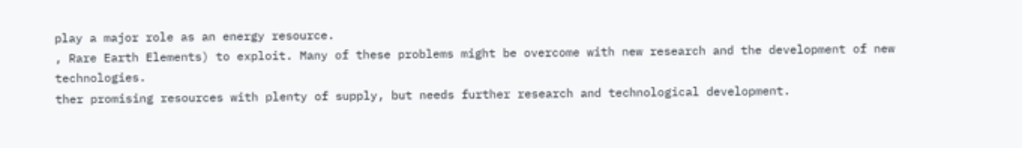play a major role as an energy resource.
, Rare Earth Elements) to exploit. Many of these problems might be overcome with new research and the development of new technologies.
ther promising resources with plenty of supply, but needs further research and technological development.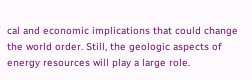cal and economic implications that could change the world order. Still, the geologic aspects of energy resources will play a large role.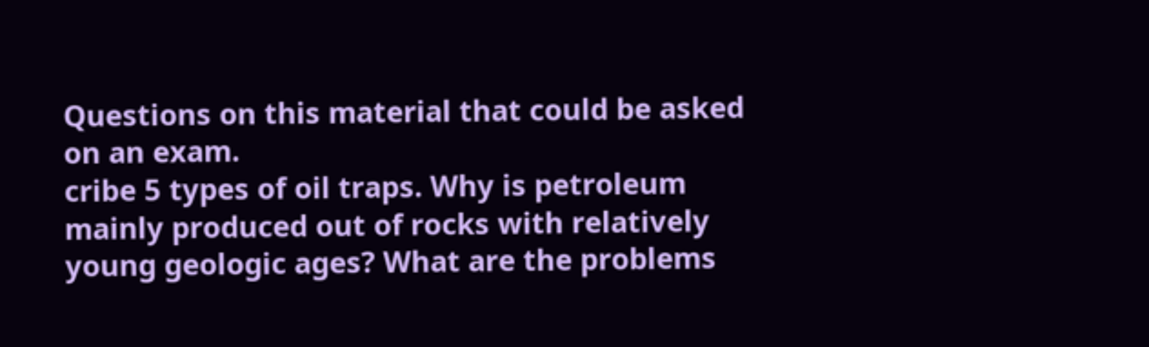Questions on this material that could be asked on an exam.
cribe 5 types of oil traps. Why is petroleum mainly produced out of rocks with relatively young geologic ages? What are the problems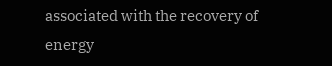associated with the recovery of energy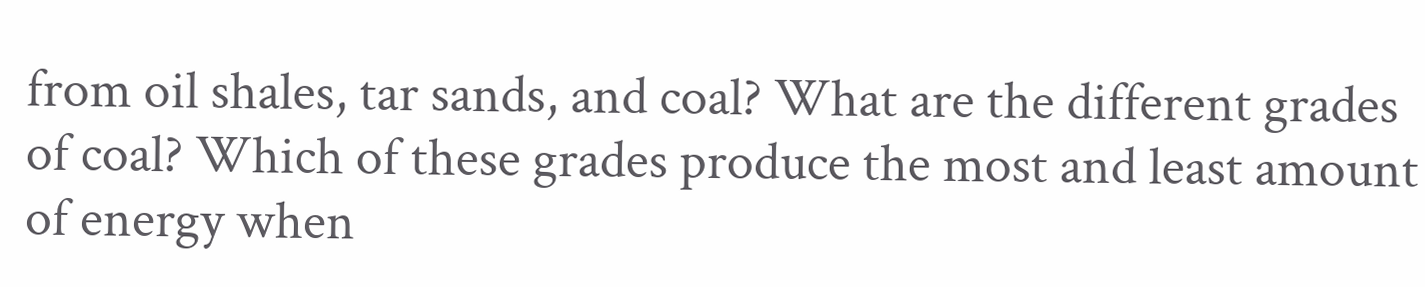from oil shales, tar sands, and coal? What are the different grades of coal? Which of these grades produce the most and least amount of energy when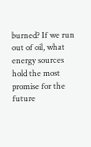burned? If we run out of oil, what energy sources hold the most promise for the future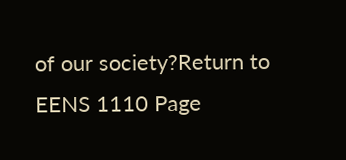of our society?Return to EENS 1110 Page